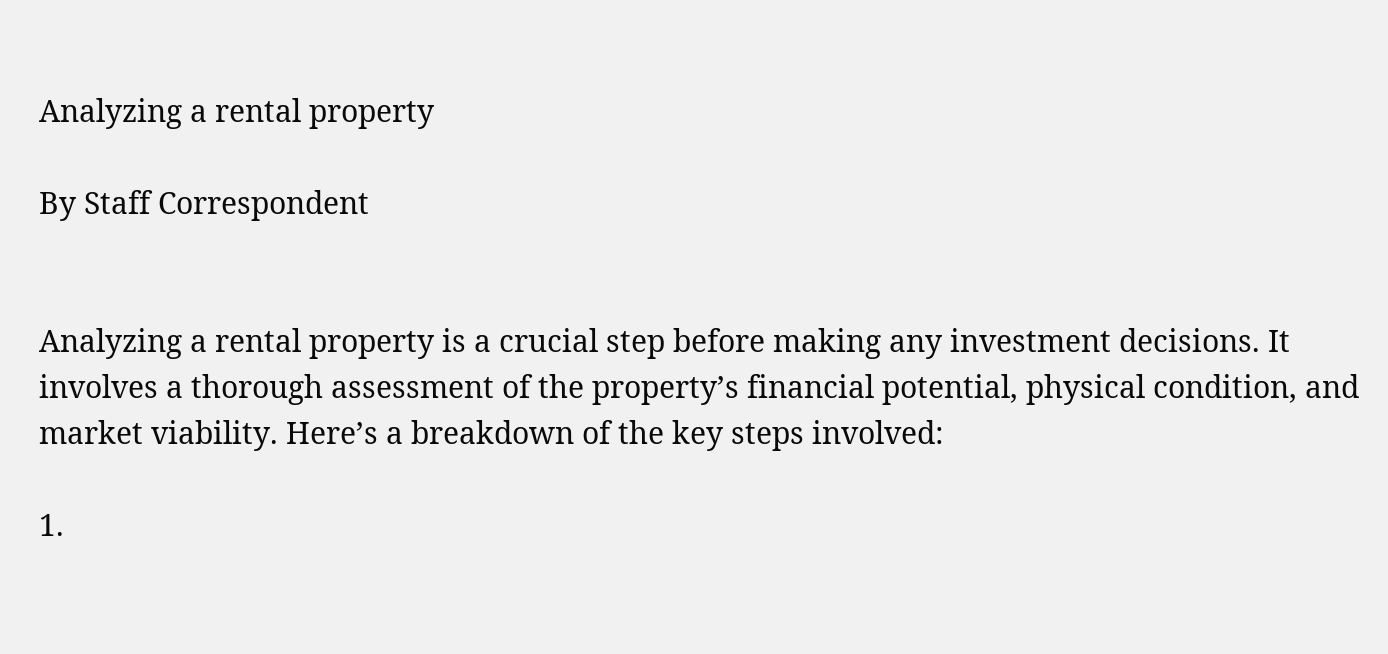Analyzing a rental property

By Staff Correspondent


Analyzing a rental property is a crucial step before making any investment decisions. It involves a thorough assessment of the property’s financial potential, physical condition, and market viability. Here’s a breakdown of the key steps involved:

1.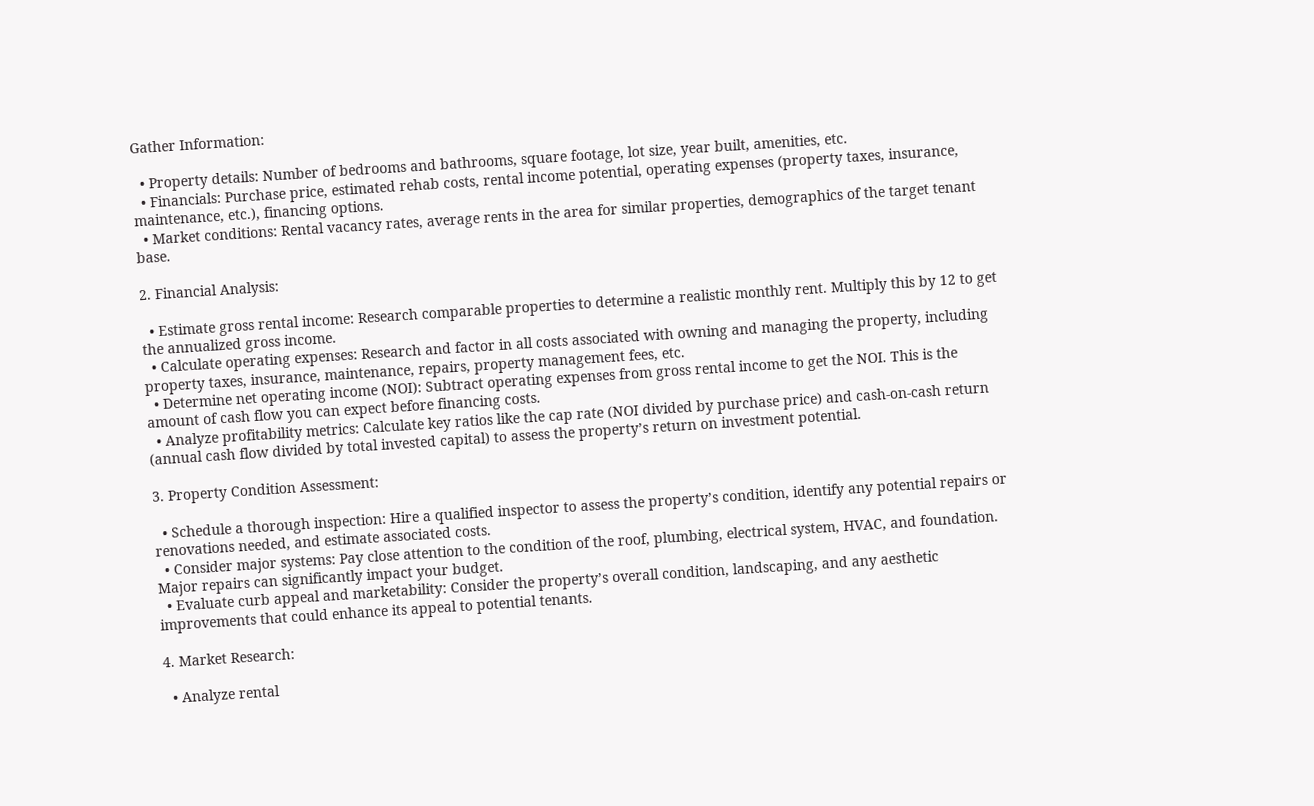Gather Information:

  • Property details: Number of bedrooms and bathrooms, square footage, lot size, year built, amenities, etc.
  • Financials: Purchase price, estimated rehab costs, rental income potential, operating expenses (property taxes, insurance, maintenance, etc.), financing options.
  • Market conditions: Rental vacancy rates, average rents in the area for similar properties, demographics of the target tenant base.

2. Financial Analysis:

  • Estimate gross rental income: Research comparable properties to determine a realistic monthly rent. Multiply this by 12 to get the annualized gross income.
  • Calculate operating expenses: Research and factor in all costs associated with owning and managing the property, including property taxes, insurance, maintenance, repairs, property management fees, etc.
  • Determine net operating income (NOI): Subtract operating expenses from gross rental income to get the NOI. This is the amount of cash flow you can expect before financing costs.
  • Analyze profitability metrics: Calculate key ratios like the cap rate (NOI divided by purchase price) and cash-on-cash return (annual cash flow divided by total invested capital) to assess the property’s return on investment potential.

3. Property Condition Assessment:

  • Schedule a thorough inspection: Hire a qualified inspector to assess the property’s condition, identify any potential repairs or renovations needed, and estimate associated costs.
  • Consider major systems: Pay close attention to the condition of the roof, plumbing, electrical system, HVAC, and foundation. Major repairs can significantly impact your budget.
  • Evaluate curb appeal and marketability: Consider the property’s overall condition, landscaping, and any aesthetic improvements that could enhance its appeal to potential tenants.

4. Market Research:

  • Analyze rental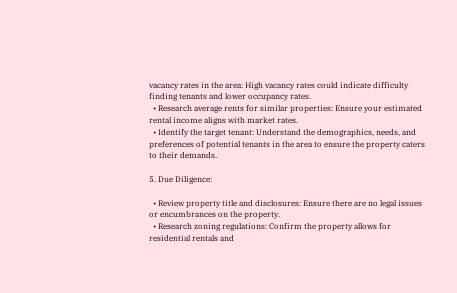vacancy rates in the area: High vacancy rates could indicate difficulty finding tenants and lower occupancy rates.
  • Research average rents for similar properties: Ensure your estimated rental income aligns with market rates.
  • Identify the target tenant: Understand the demographics, needs, and preferences of potential tenants in the area to ensure the property caters to their demands.

5. Due Diligence:

  • Review property title and disclosures: Ensure there are no legal issues or encumbrances on the property.
  • Research zoning regulations: Confirm the property allows for residential rentals and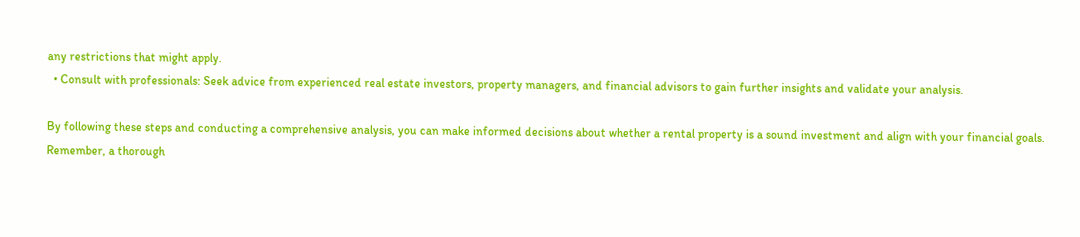any restrictions that might apply.
  • Consult with professionals: Seek advice from experienced real estate investors, property managers, and financial advisors to gain further insights and validate your analysis.

By following these steps and conducting a comprehensive analysis, you can make informed decisions about whether a rental property is a sound investment and align with your financial goals. Remember, a thorough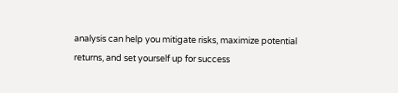analysis can help you mitigate risks, maximize potential returns, and set yourself up for success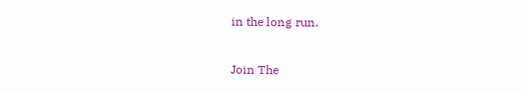in the long run.

Join The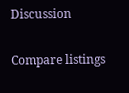Discussion

Compare listings